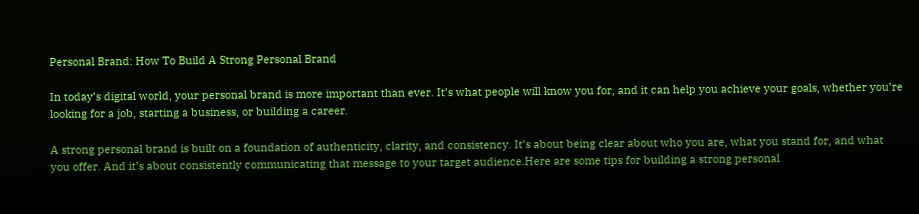Personal Brand: How To Build A Strong Personal Brand

In today’s digital world, your personal brand is more important than ever. It’s what people will know you for, and it can help you achieve your goals, whether you’re looking for a job, starting a business, or building a career.

A strong personal brand is built on a foundation of authenticity, clarity, and consistency. It’s about being clear about who you are, what you stand for, and what you offer. And it’s about consistently communicating that message to your target audience.Here are some tips for building a strong personal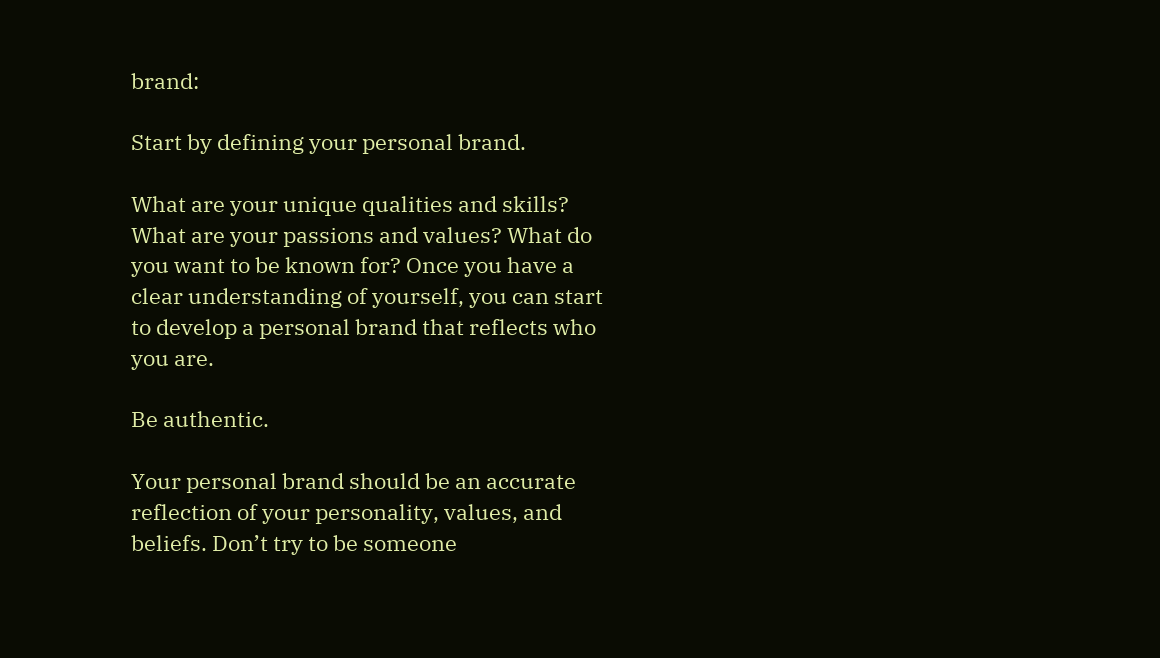brand:

Start by defining your personal brand.

What are your unique qualities and skills? What are your passions and values? What do you want to be known for? Once you have a clear understanding of yourself, you can start to develop a personal brand that reflects who you are.

Be authentic.

Your personal brand should be an accurate reflection of your personality, values, and beliefs. Don’t try to be someone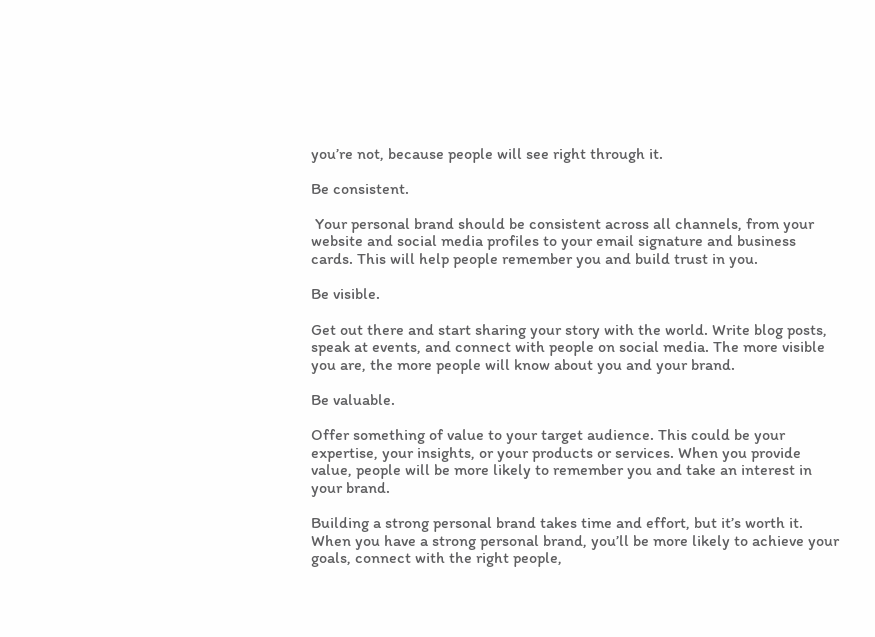you’re not, because people will see right through it.

Be consistent.

 Your personal brand should be consistent across all channels, from your website and social media profiles to your email signature and business cards. This will help people remember you and build trust in you.

Be visible.

Get out there and start sharing your story with the world. Write blog posts, speak at events, and connect with people on social media. The more visible you are, the more people will know about you and your brand.

Be valuable.

Offer something of value to your target audience. This could be your expertise, your insights, or your products or services. When you provide value, people will be more likely to remember you and take an interest in your brand.

Building a strong personal brand takes time and effort, but it’s worth it. When you have a strong personal brand, you’ll be more likely to achieve your goals, connect with the right people,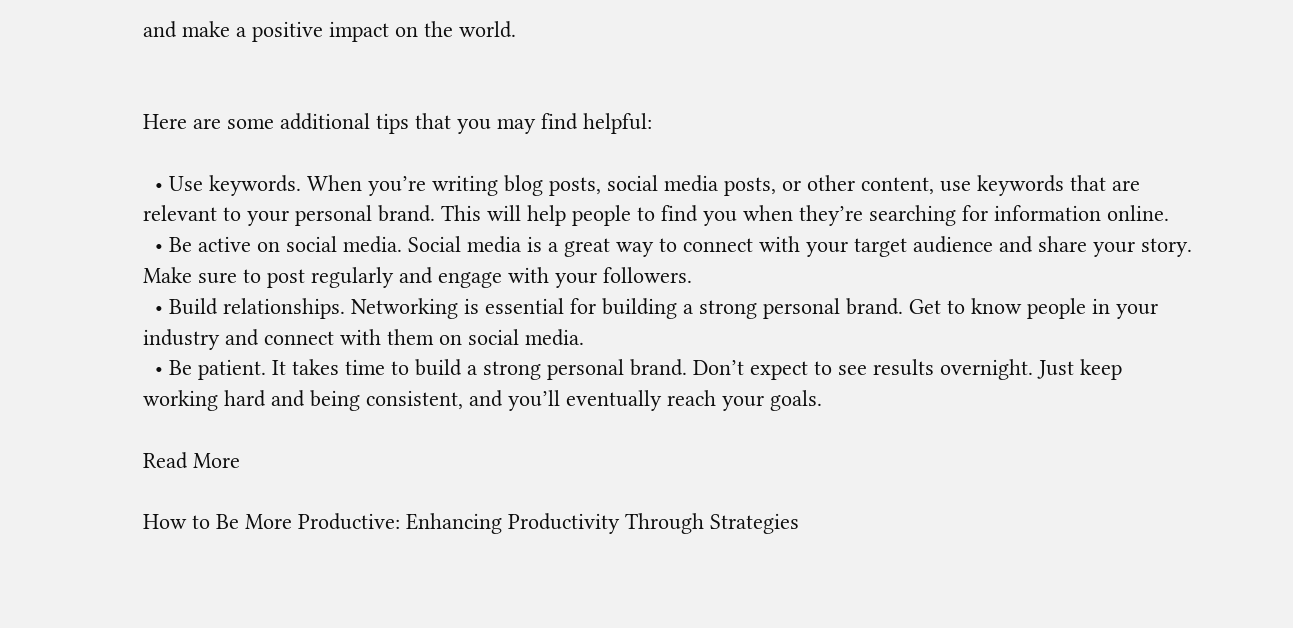and make a positive impact on the world.


Here are some additional tips that you may find helpful:

  • Use keywords. When you’re writing blog posts, social media posts, or other content, use keywords that are relevant to your personal brand. This will help people to find you when they’re searching for information online.
  • Be active on social media. Social media is a great way to connect with your target audience and share your story. Make sure to post regularly and engage with your followers.
  • Build relationships. Networking is essential for building a strong personal brand. Get to know people in your industry and connect with them on social media.
  • Be patient. It takes time to build a strong personal brand. Don’t expect to see results overnight. Just keep working hard and being consistent, and you’ll eventually reach your goals.

Read More

How to Be More Productive: Enhancing Productivity Through Strategies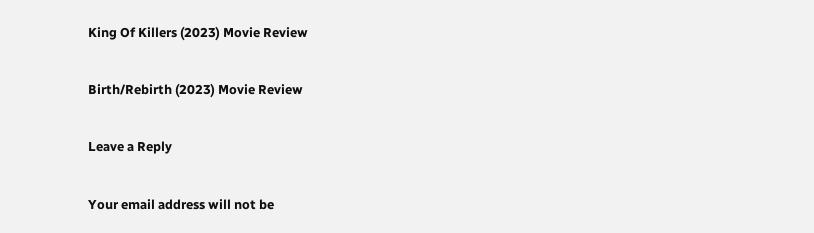King Of Killers (2023) Movie Review

Birth/Rebirth (2023) Movie Review

Leave a Reply

Your email address will not be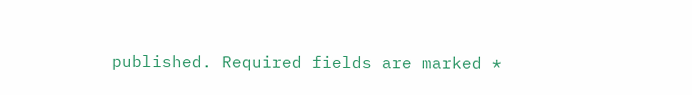published. Required fields are marked *